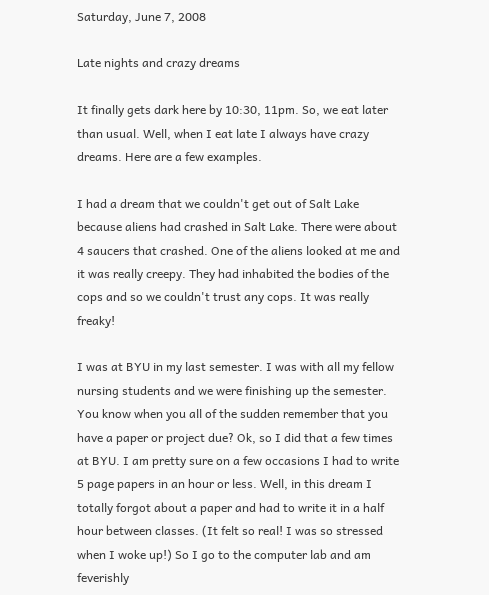Saturday, June 7, 2008

Late nights and crazy dreams

It finally gets dark here by 10:30, 11pm. So, we eat later than usual. Well, when I eat late I always have crazy dreams. Here are a few examples.

I had a dream that we couldn't get out of Salt Lake because aliens had crashed in Salt Lake. There were about 4 saucers that crashed. One of the aliens looked at me and it was really creepy. They had inhabited the bodies of the cops and so we couldn't trust any cops. It was really freaky!

I was at BYU in my last semester. I was with all my fellow nursing students and we were finishing up the semester. You know when you all of the sudden remember that you have a paper or project due? Ok, so I did that a few times at BYU. I am pretty sure on a few occasions I had to write 5 page papers in an hour or less. Well, in this dream I totally forgot about a paper and had to write it in a half hour between classes. (It felt so real! I was so stressed when I woke up!) So I go to the computer lab and am feverishly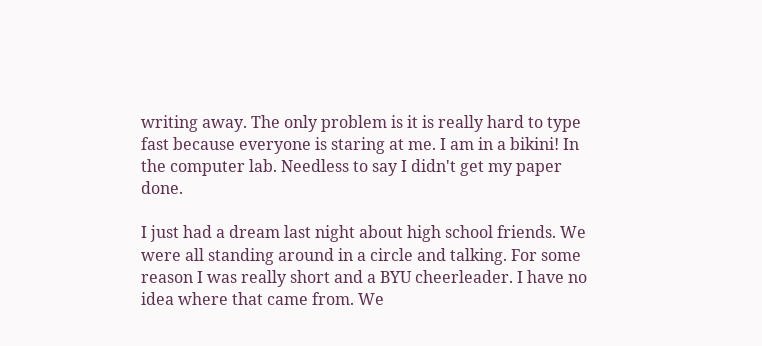writing away. The only problem is it is really hard to type fast because everyone is staring at me. I am in a bikini! In the computer lab. Needless to say I didn't get my paper done.

I just had a dream last night about high school friends. We were all standing around in a circle and talking. For some reason I was really short and a BYU cheerleader. I have no idea where that came from. We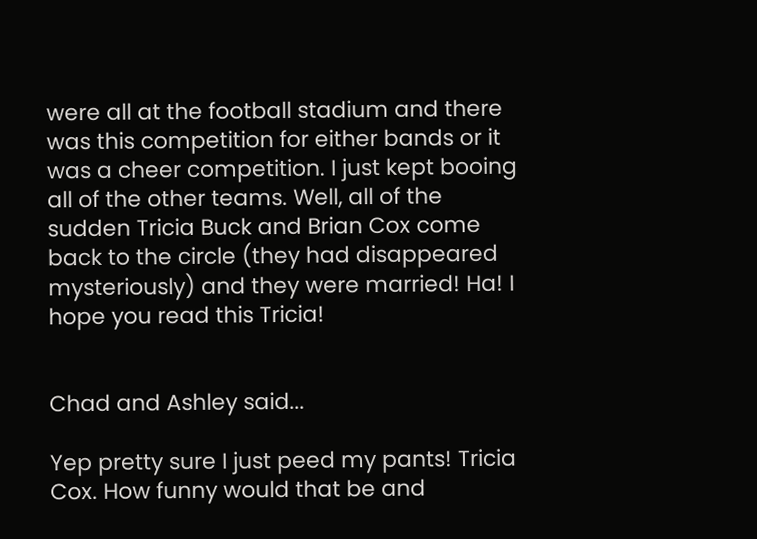were all at the football stadium and there was this competition for either bands or it was a cheer competition. I just kept booing all of the other teams. Well, all of the sudden Tricia Buck and Brian Cox come back to the circle (they had disappeared mysteriously) and they were married! Ha! I hope you read this Tricia!


Chad and Ashley said...

Yep pretty sure I just peed my pants! Tricia Cox. How funny would that be and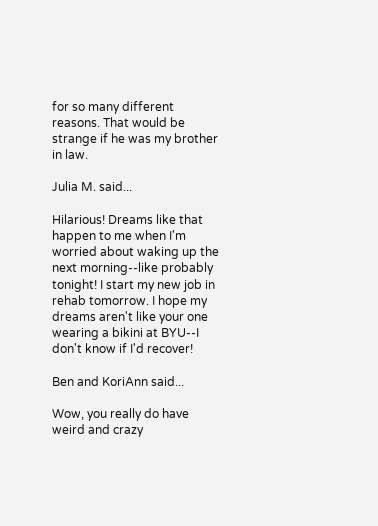for so many different reasons. That would be strange if he was my brother in law.

Julia M. said...

Hilarious! Dreams like that happen to me when I'm worried about waking up the next morning--like probably tonight! I start my new job in rehab tomorrow. I hope my dreams aren't like your one wearing a bikini at BYU--I don't know if I'd recover!

Ben and KoriAnn said...

Wow, you really do have weird and crazy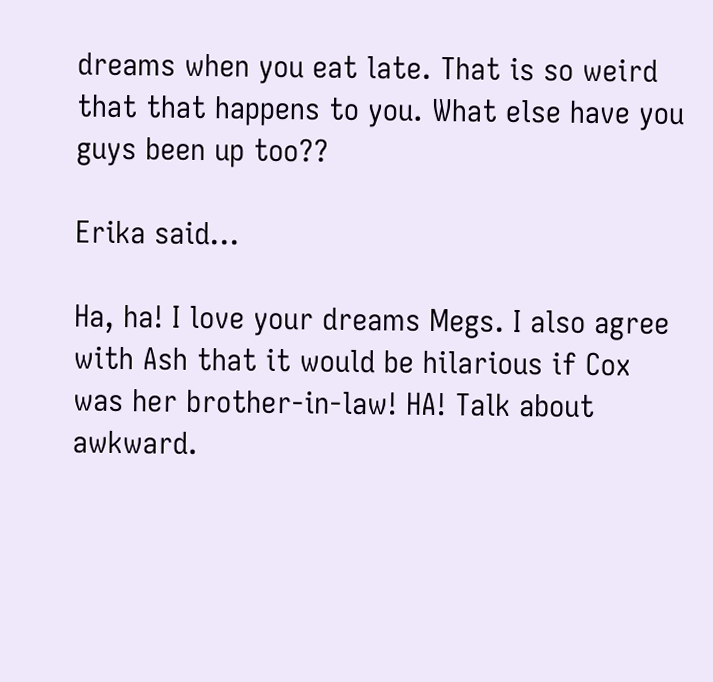dreams when you eat late. That is so weird that that happens to you. What else have you guys been up too??

Erika said...

Ha, ha! I love your dreams Megs. I also agree with Ash that it would be hilarious if Cox was her brother-in-law! HA! Talk about awkward.